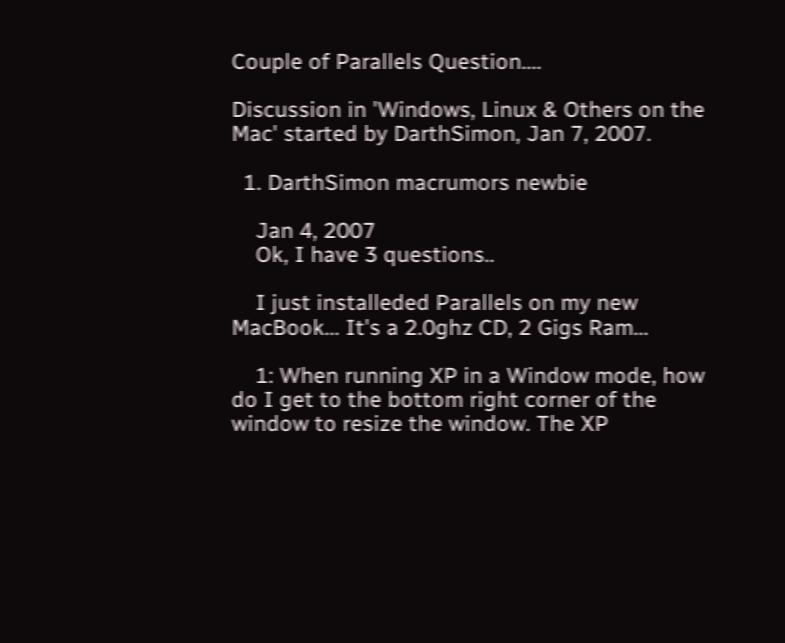Couple of Parallels Question....

Discussion in 'Windows, Linux & Others on the Mac' started by DarthSimon, Jan 7, 2007.

  1. DarthSimon macrumors newbie

    Jan 4, 2007
    Ok, I have 3 questions..

    I just installeded Parallels on my new MacBook... It's a 2.0ghz CD, 2 Gigs Ram...

    1: When running XP in a Window mode, how do I get to the bottom right corner of the window to resize the window. The XP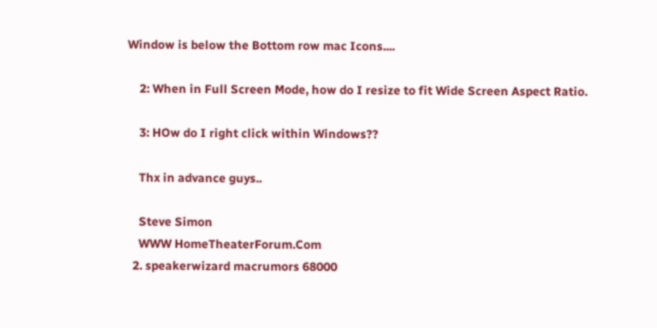Window is below the Bottom row mac Icons....

    2: When in Full Screen Mode, how do I resize to fit Wide Screen Aspect Ratio.

    3: HOw do I right click within Windows??

    Thx in advance guys..

    Steve Simon
    WWW HomeTheaterForum.Com
  2. speakerwizard macrumors 68000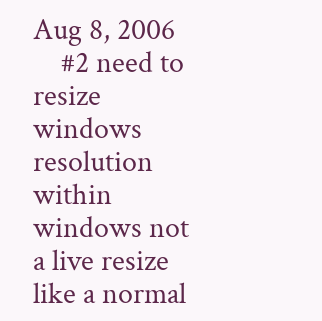Aug 8, 2006
    #2 need to resize windows resolution within windows not a live resize like a normal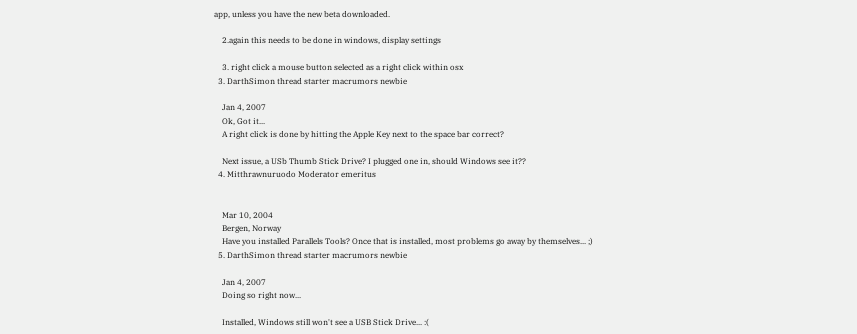app, unless you have the new beta downloaded.

    2.again this needs to be done in windows, display settings

    3. right click a mouse button selected as a right click within osx
  3. DarthSimon thread starter macrumors newbie

    Jan 4, 2007
    Ok, Got it...
    A right click is done by hitting the Apple Key next to the space bar correct?

    Next issue, a USb Thumb Stick Drive? I plugged one in, should Windows see it??
  4. Mitthrawnuruodo Moderator emeritus


    Mar 10, 2004
    Bergen, Norway
    Have you installed Parallels Tools? Once that is installed, most problems go away by themselves... ;)
  5. DarthSimon thread starter macrumors newbie

    Jan 4, 2007
    Doing so right now...

    Installed, Windows still won't see a USB Stick Drive... :(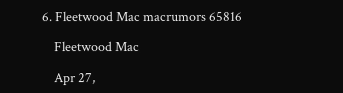6. Fleetwood Mac macrumors 65816

    Fleetwood Mac

    Apr 27,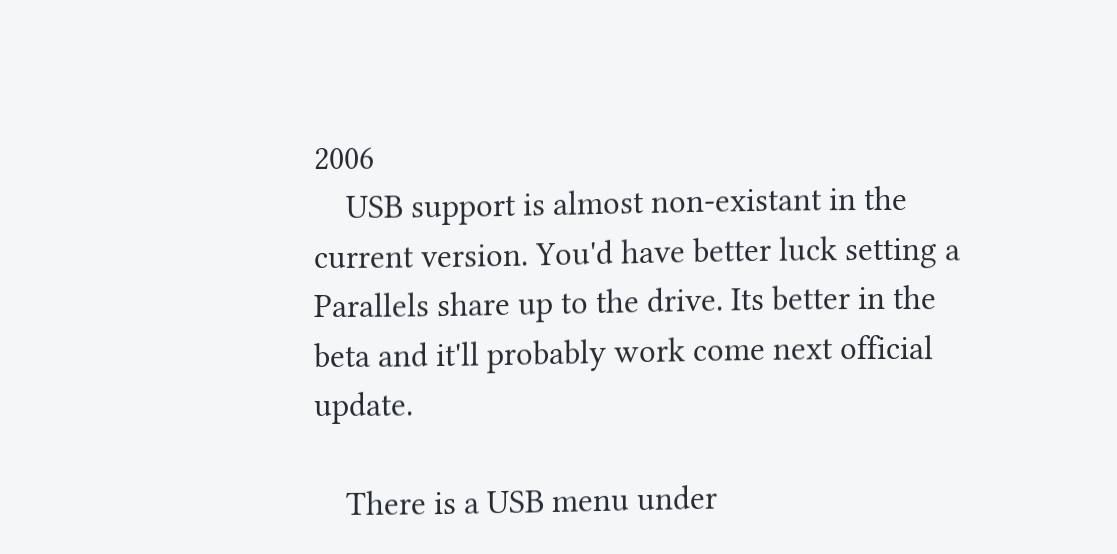2006
    USB support is almost non-existant in the current version. You'd have better luck setting a Parallels share up to the drive. Its better in the beta and it'll probably work come next official update.

    There is a USB menu under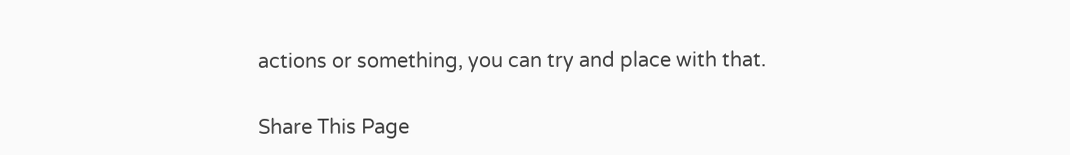actions or something, you can try and place with that.

Share This Page